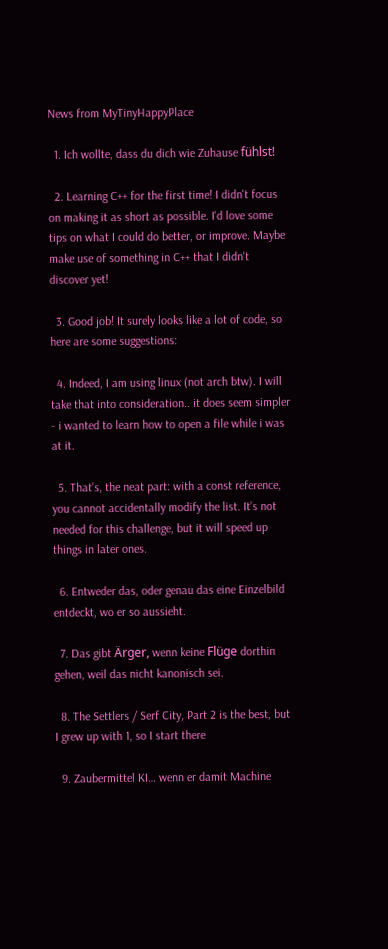News from MyTinyHappyPlace

  1. Ich wollte, dass du dich wie Zuhause fühlst!

  2. Learning C++ for the first time! I didn't focus on making it as short as possible. I'd love some tips on what I could do better, or improve. Maybe make use of something in C++ that I didn't discover yet!

  3. Good job! It surely looks like a lot of code, so here are some suggestions:

  4. Indeed, I am using linux (not arch btw). I will take that into consideration.. it does seem simpler - i wanted to learn how to open a file while i was at it.

  5. That’s, the neat part: with a const reference, you cannot accidentally modify the list. It’s not needed for this challenge, but it will speed up things in later ones.

  6. Entweder das, oder genau das eine Einzelbild entdeckt, wo er so aussieht.

  7. Das gibt Ärger, wenn keine Flüge dorthin gehen, weil das nicht kanonisch sei.

  8. The Settlers / Serf City, Part 2 is the best, but I grew up with 1, so I start there

  9. Zaubermittel KI… wenn er damit Machine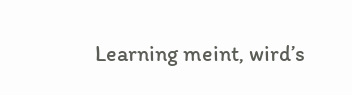Learning meint, wird’s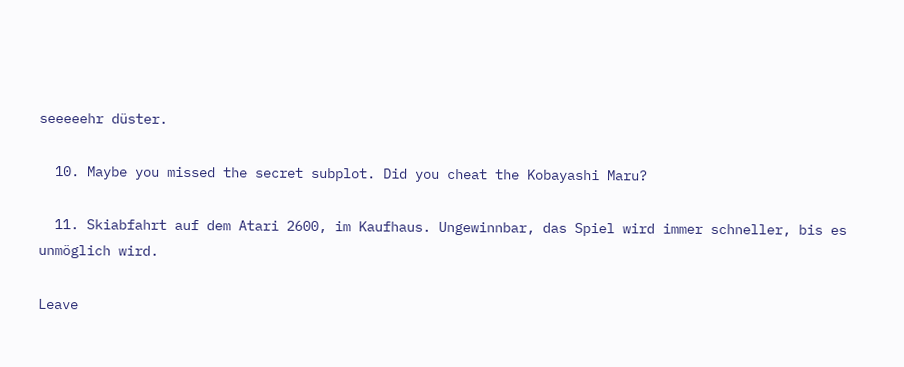seeeeehr düster.

  10. Maybe you missed the secret subplot. Did you cheat the Kobayashi Maru?

  11. Skiabfahrt auf dem Atari 2600, im Kaufhaus. Ungewinnbar, das Spiel wird immer schneller, bis es unmöglich wird.

Leave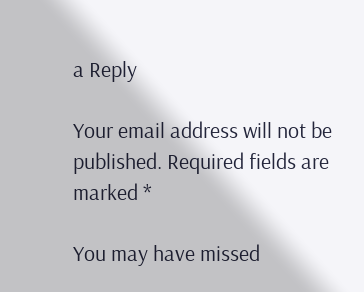a Reply

Your email address will not be published. Required fields are marked *

You may have missed